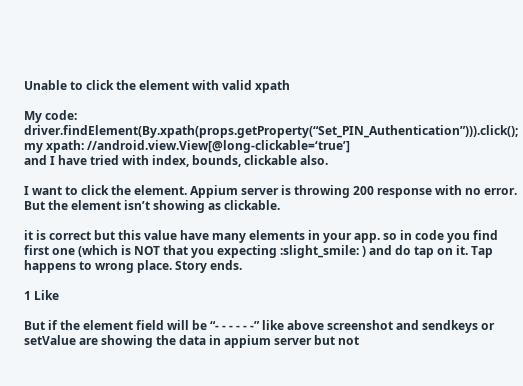Unable to click the element with valid xpath

My code: driver.findElement(By.xpath(props.getProperty(“Set_PIN_Authentication”))).click();
my xpath: //android.view.View[@long-clickable=‘true’]
and I have tried with index, bounds, clickable also.

I want to click the element. Appium server is throwing 200 response with no error. But the element isn’t showing as clickable.

it is correct but this value have many elements in your app. so in code you find first one (which is NOT that you expecting :slight_smile: ) and do tap on it. Tap happens to wrong place. Story ends.

1 Like

But if the element field will be “- - - - - -” like above screenshot and sendkeys or setValue are showing the data in appium server but not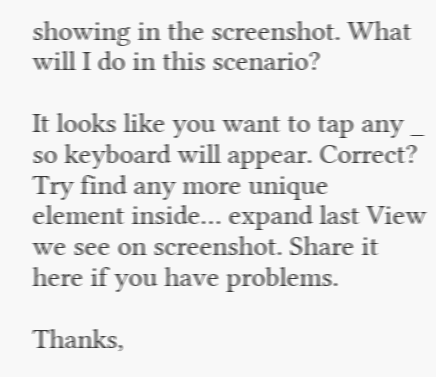showing in the screenshot. What will I do in this scenario?

It looks like you want to tap any _ so keyboard will appear. Correct?
Try find any more unique element inside… expand last View we see on screenshot. Share it here if you have problems.

Thanks,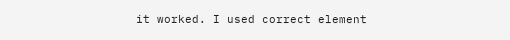it worked. I used correct element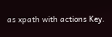as xpath with actions Key.